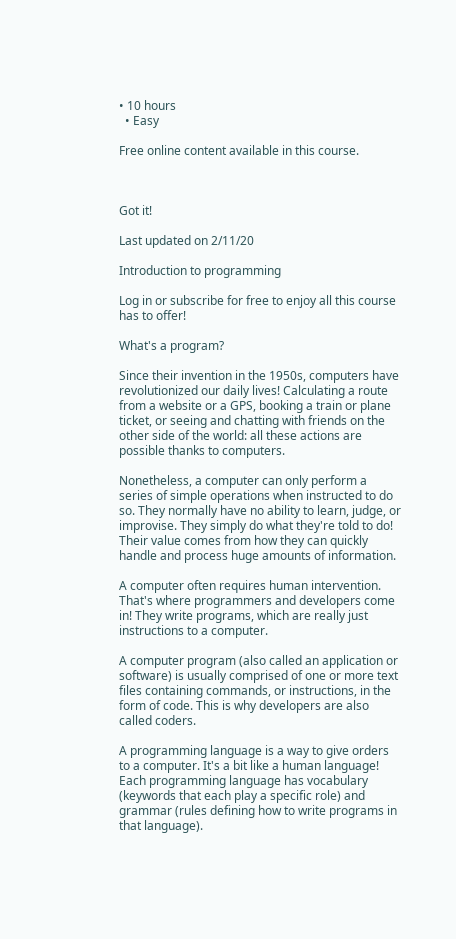• 10 hours
  • Easy

Free online content available in this course.



Got it!

Last updated on 2/11/20

Introduction to programming

Log in or subscribe for free to enjoy all this course has to offer!

What's a program?

Since their invention in the 1950s, computers have revolutionized our daily lives! Calculating a route from a website or a GPS, booking a train or plane ticket, or seeing and chatting with friends on the other side of the world: all these actions are possible thanks to computers.

Nonetheless, a computer can only perform a series of simple operations when instructed to do so. They normally have no ability to learn, judge, or improvise. They simply do what they're told to do! Their value comes from how they can quickly handle and process huge amounts of information.

A computer often requires human intervention. That's where programmers and developers come in! They write programs, which are really just instructions to a computer.

A computer program (also called an application or software) is usually comprised of one or more text files containing commands, or instructions, in the form of code. This is why developers are also called coders.

A programming language is a way to give orders to a computer. It's a bit like a human language! Each programming language has vocabulary (keywords that each play a specific role) and grammar (rules defining how to write programs in that language).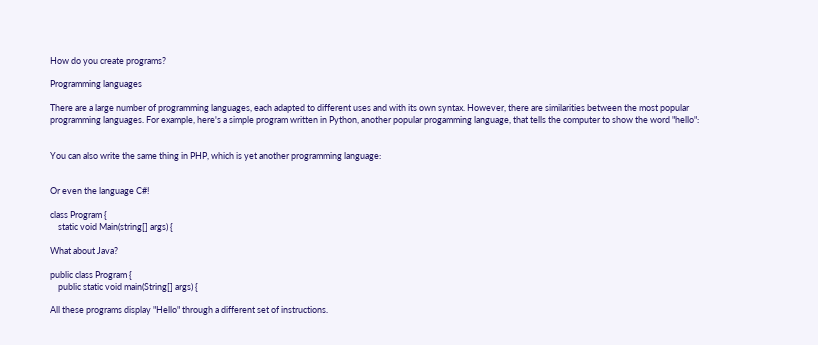How do you create programs?

Programming languages

There are a large number of programming languages, each adapted to different uses and with its own syntax. However, there are similarities between the most popular programming languages. For example, here's a simple program written in Python, another popular progamming language, that tells the computer to show the word "hello":


You can also write the same thing in PHP, which is yet another programming language:


Or even the language C#!

class Program {
    static void Main(string[] args) {

What about Java?

public class Program {
    public static void main(String[] args) {

All these programs display "Hello" through a different set of instructions.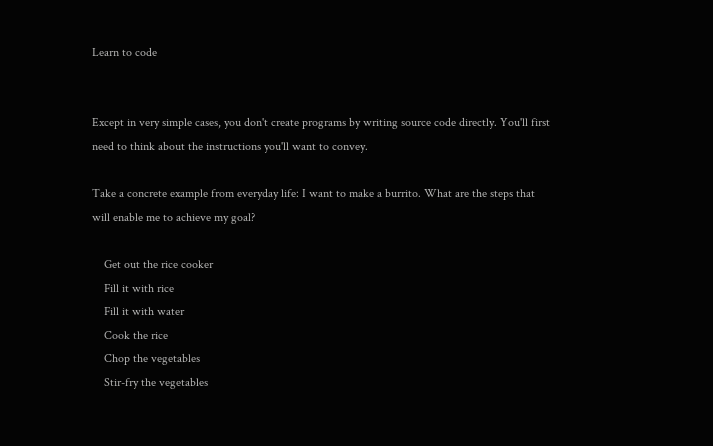Learn to code


Except in very simple cases, you don't create programs by writing source code directly. You'll first need to think about the instructions you'll want to convey.

Take a concrete example from everyday life: I want to make a burrito. What are the steps that will enable me to achieve my goal?

    Get out the rice cooker
    Fill it with rice
    Fill it with water
    Cook the rice
    Chop the vegetables
    Stir-fry the vegetables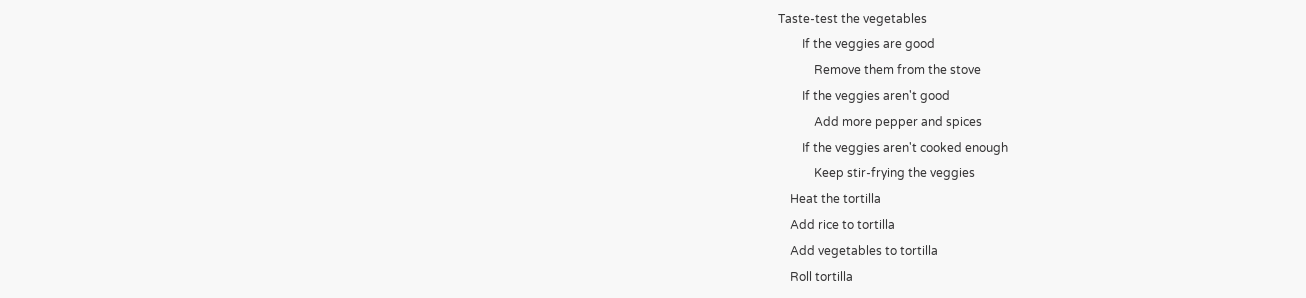Taste-test the vegetables
        If the veggies are good
            Remove them from the stove
        If the veggies aren't good
            Add more pepper and spices
        If the veggies aren't cooked enough
            Keep stir-frying the veggies
    Heat the tortilla
    Add rice to tortilla
    Add vegetables to tortilla
    Roll tortilla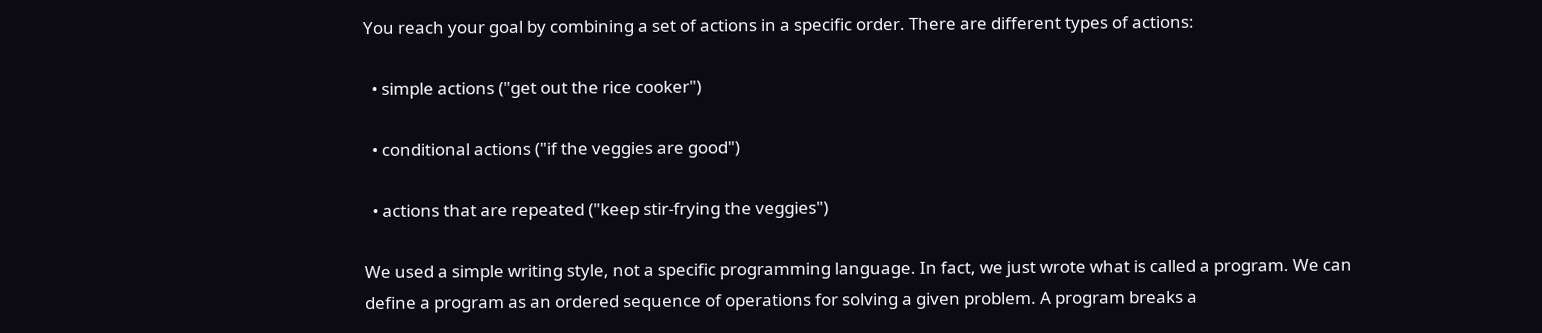You reach your goal by combining a set of actions in a specific order. There are different types of actions:

  • simple actions ("get out the rice cooker")

  • conditional actions ("if the veggies are good")

  • actions that are repeated ("keep stir-frying the veggies")

We used a simple writing style, not a specific programming language. In fact, we just wrote what is called a program. We can define a program as an ordered sequence of operations for solving a given problem. A program breaks a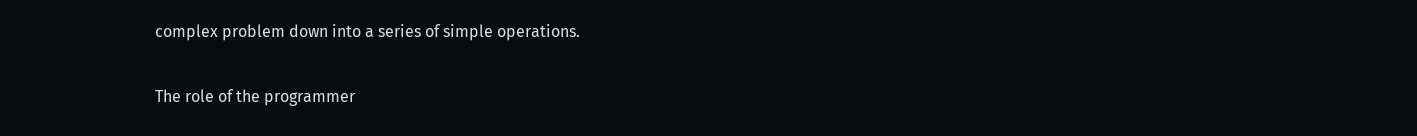complex problem down into a series of simple operations.

The role of the programmer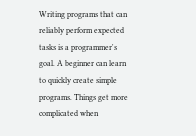Writing programs that can reliably perform expected tasks is a programmer's goal. A beginner can learn to quickly create simple programs. Things get more complicated when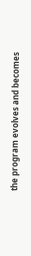the program evolves and becomes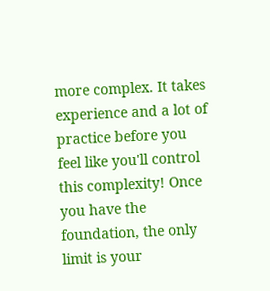more complex. It takes experience and a lot of practice before you feel like you'll control this complexity! Once you have the foundation, the only limit is your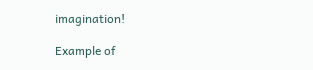imagination!

Example of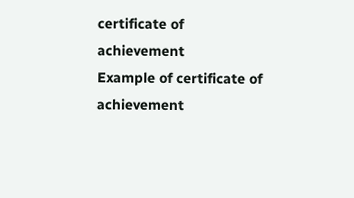certificate of achievement
Example of certificate of achievement